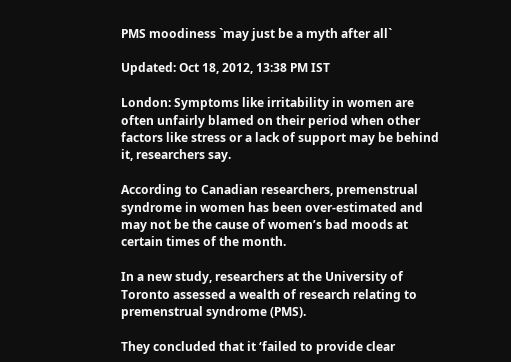PMS moodiness `may just be a myth after all`

Updated: Oct 18, 2012, 13:38 PM IST

London: Symptoms like irritability in women are often unfairly blamed on their period when other factors like stress or a lack of support may be behind it, researchers say.

According to Canadian researchers, premenstrual syndrome in women has been over-estimated and may not be the cause of women’s bad moods at certain times of the month.

In a new study, researchers at the University of Toronto assessed a wealth of research relating to premenstrual syndrome (PMS).

They concluded that it ‘failed to provide clear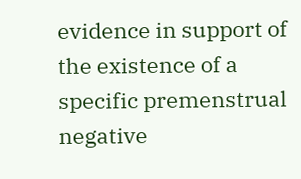evidence in support of the existence of a specific premenstrual negative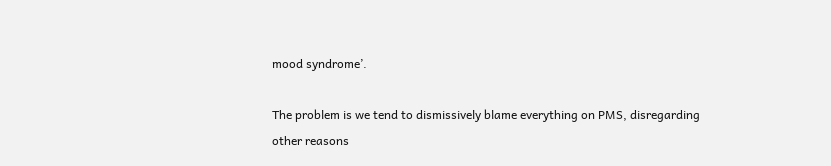mood syndrome’.

The problem is we tend to dismissively blame everything on PMS, disregarding other reasons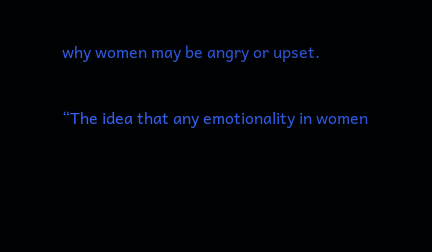why women may be angry or upset.

“The idea that any emotionality in women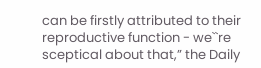can be firstly attributed to their reproductive function - we``re sceptical about that,” the Daily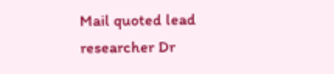Mail quoted lead researcher Dr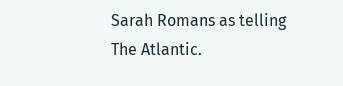Sarah Romans as telling The Atlantic.